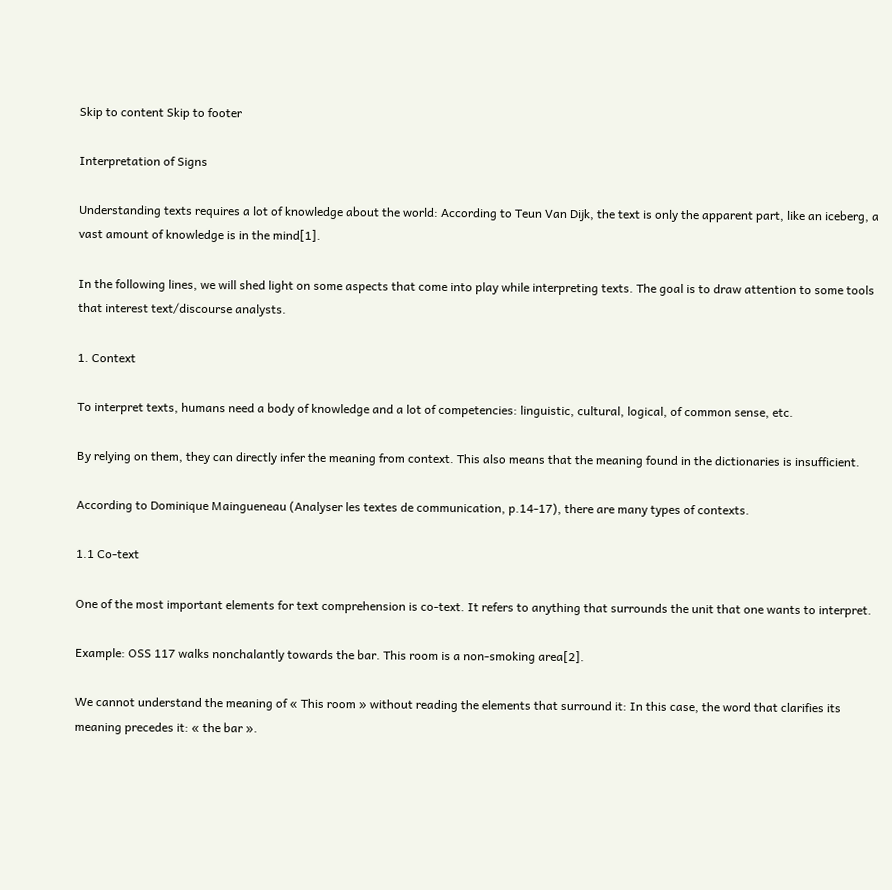Skip to content Skip to footer

Interpretation of Signs

Understanding texts requires a lot of knowledge about the world: According to Teun Van Dijk, the text is only the apparent part, like an iceberg, a vast amount of knowledge is in the mind[1].

In the following lines, we will shed light on some aspects that come into play while interpreting texts. The goal is to draw attention to some tools that interest text/discourse analysts.

1. Context

To interpret texts, humans need a body of knowledge and a lot of competencies: linguistic, cultural, logical, of common sense, etc.

By relying on them, they can directly infer the meaning from context. This also means that the meaning found in the dictionaries is insufficient.

According to Dominique Maingueneau (Analyser les textes de communication, p.14-17), there are many types of contexts.

1.1 Co-text

One of the most important elements for text comprehension is co-text. It refers to anything that surrounds the unit that one wants to interpret.

Example: OSS 117 walks nonchalantly towards the bar. This room is a non-smoking area[2].

We cannot understand the meaning of « This room » without reading the elements that surround it: In this case, the word that clarifies its meaning precedes it: « the bar ».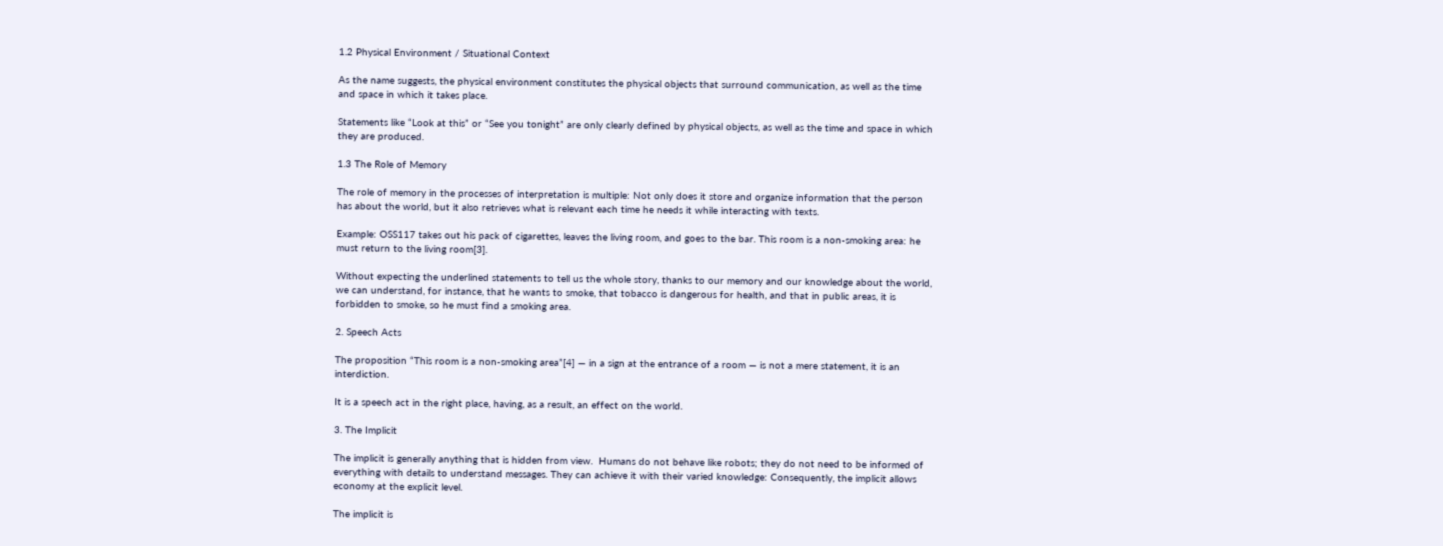1.2 Physical Environment / Situational Context

As the name suggests, the physical environment constitutes the physical objects that surround communication, as well as the time and space in which it takes place.

Statements like “Look at this” or “See you tonight” are only clearly defined by physical objects, as well as the time and space in which they are produced.

1.3 The Role of Memory

The role of memory in the processes of interpretation is multiple: Not only does it store and organize information that the person has about the world, but it also retrieves what is relevant each time he needs it while interacting with texts.

Example: OSS117 takes out his pack of cigarettes, leaves the living room, and goes to the bar. This room is a non-smoking area: he must return to the living room[3].

Without expecting the underlined statements to tell us the whole story, thanks to our memory and our knowledge about the world, we can understand, for instance, that he wants to smoke, that tobacco is dangerous for health, and that in public areas, it is forbidden to smoke, so he must find a smoking area.

2. Speech Acts

The proposition “This room is a non-smoking area”[4] — in a sign at the entrance of a room — is not a mere statement, it is an interdiction.

It is a speech act in the right place, having, as a result, an effect on the world.

3. The Implicit

The implicit is generally anything that is hidden from view.  Humans do not behave like robots; they do not need to be informed of everything with details to understand messages. They can achieve it with their varied knowledge: Consequently, the implicit allows economy at the explicit level.

The implicit is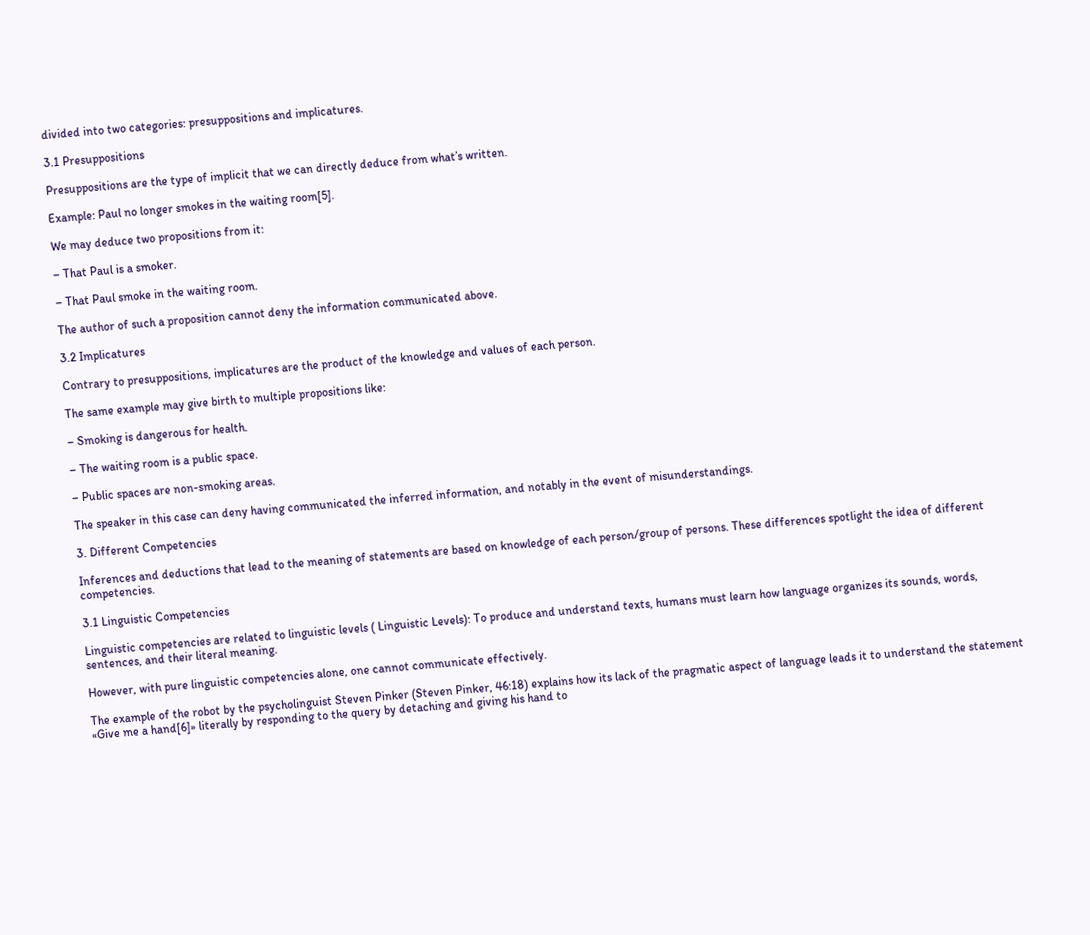divided into two categories: presuppositions and implicatures.

3.1 Presuppositions

Presuppositions are the type of implicit that we can directly deduce from what’s written.

Example: Paul no longer smokes in the waiting room[5].

We may deduce two propositions from it:

– That Paul is a smoker.

– That Paul smoke in the waiting room.

The author of such a proposition cannot deny the information communicated above.

3.2 Implicatures

Contrary to presuppositions, implicatures are the product of the knowledge and values of each person.

The same example may give birth to multiple propositions like:

– Smoking is dangerous for health.

– The waiting room is a public space.

– Public spaces are non-smoking areas.

The speaker in this case can deny having communicated the inferred information, and notably in the event of misunderstandings.

3. Different Competencies

Inferences and deductions that lead to the meaning of statements are based on knowledge of each person/group of persons. These differences spotlight the idea of different competencies.

3.1 Linguistic Competencies

Linguistic competencies are related to linguistic levels ( Linguistic Levels): To produce and understand texts, humans must learn how language organizes its sounds, words, sentences, and their literal meaning.

However, with pure linguistic competencies alone, one cannot communicate effectively.

The example of the robot by the psycholinguist Steven Pinker (Steven Pinker, 46:18) explains how its lack of the pragmatic aspect of language leads it to understand the statement «Give me a hand[6]» literally by responding to the query by detaching and giving his hand to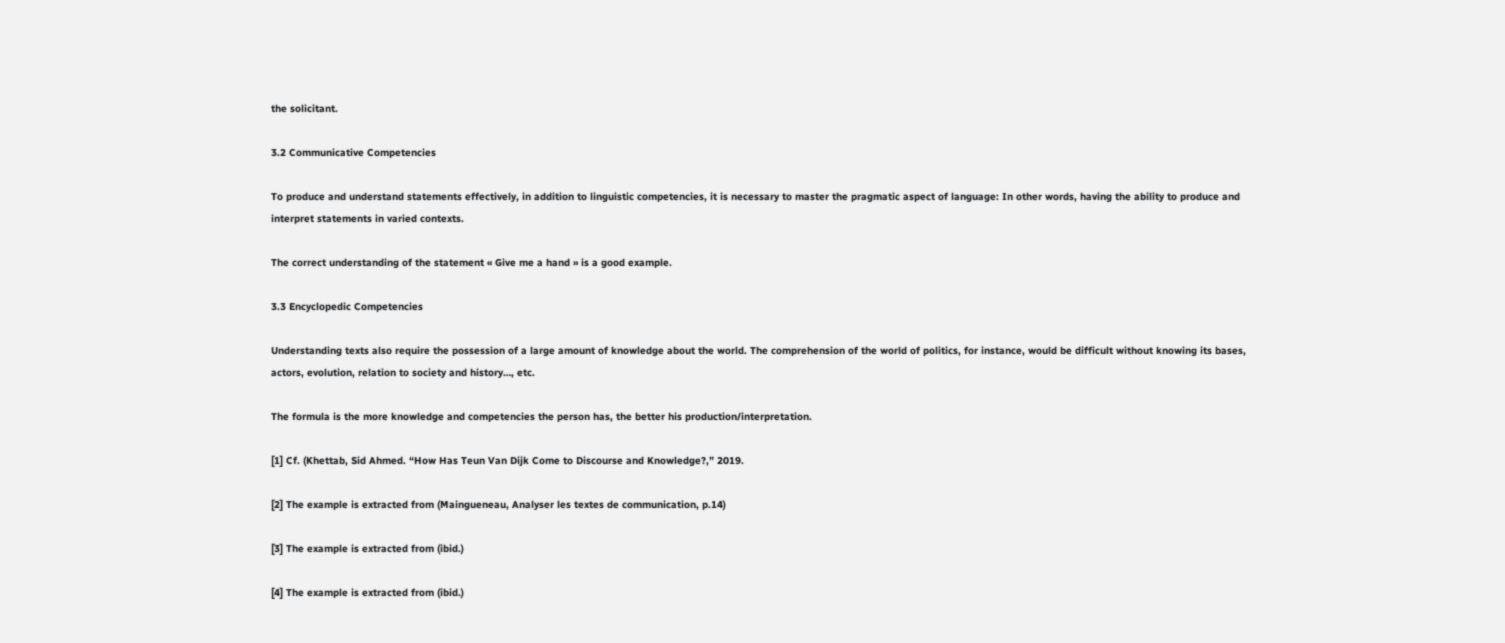the solicitant.

3.2 Communicative Competencies

To produce and understand statements effectively, in addition to linguistic competencies, it is necessary to master the pragmatic aspect of language: In other words, having the ability to produce and interpret statements in varied contexts.

The correct understanding of the statement « Give me a hand » is a good example.

3.3 Encyclopedic Competencies

Understanding texts also require the possession of a large amount of knowledge about the world. The comprehension of the world of politics, for instance, would be difficult without knowing its bases, actors, evolution, relation to society and history…, etc.

The formula is the more knowledge and competencies the person has, the better his production/interpretation.

[1] Cf. (Khettab, Sid Ahmed. “How Has Teun Van Dijk Come to Discourse and Knowledge?,” 2019.

[2] The example is extracted from (Maingueneau, Analyser les textes de communication, p.14)

[3] The example is extracted from (ibid.)

[4] The example is extracted from (ibid.)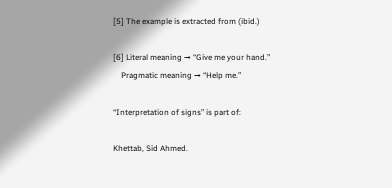[5] The example is extracted from (ibid.)

[6] Literal meaning → “Give me your hand.”
    Pragmatic meaning → “Help me.”

“Interpretation of signs” is part of:

Khettab, Sid Ahmed.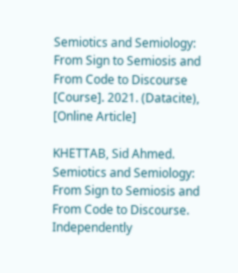Semiotics and Semiology: From Sign to Semiosis and From Code to Discourse [Course]. 2021. (Datacite), [Online Article]

KHETTAB, Sid Ahmed. Semiotics and Semiology: From Sign to Semiosis and From Code to Discourse. Independently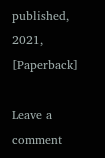published, 2021, [Paperback]

Leave a comment